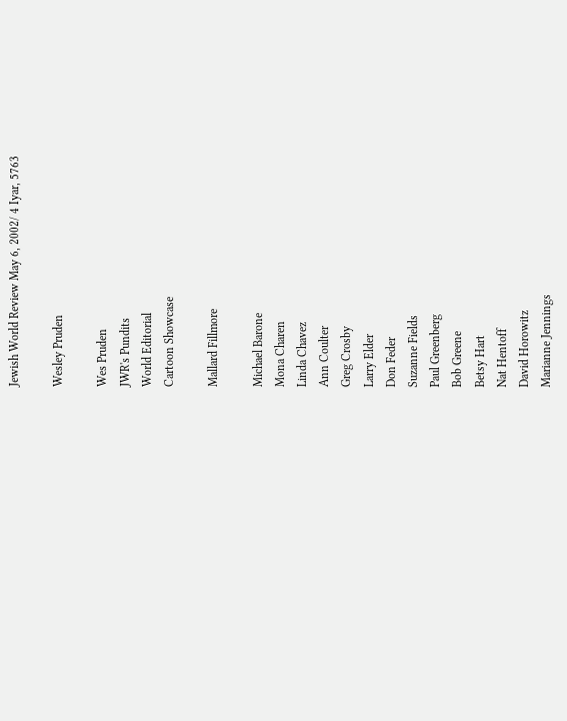Jewish World Review May 6, 2002/ 4 Iyar, 5763

Wesley Pruden

Wes Pruden
JWR's Pundits
World Editorial
Cartoon Showcase

Mallard Fillmore

Michael Barone
Mona Charen
Linda Chavez
Ann Coulter
Greg Crosby
Larry Elder
Don Feder
Suzanne Fields
Paul Greenberg
Bob Greene
Betsy Hart
Nat Hentoff
David Horowitz
Marianne Jennings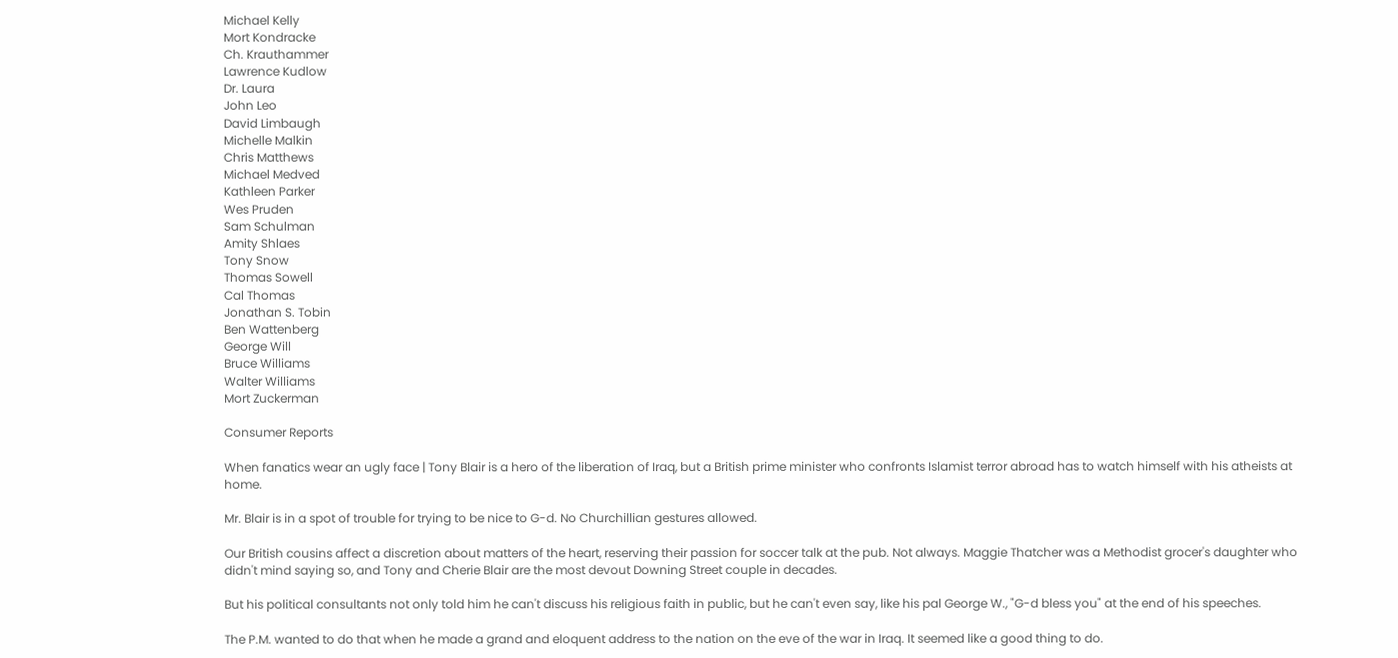Michael Kelly
Mort Kondracke
Ch. Krauthammer
Lawrence Kudlow
Dr. Laura
John Leo
David Limbaugh
Michelle Malkin
Chris Matthews
Michael Medved
Kathleen Parker
Wes Pruden
Sam Schulman
Amity Shlaes
Tony Snow
Thomas Sowell
Cal Thomas
Jonathan S. Tobin
Ben Wattenberg
George Will
Bruce Williams
Walter Williams
Mort Zuckerman

Consumer Reports

When fanatics wear an ugly face | Tony Blair is a hero of the liberation of Iraq, but a British prime minister who confronts Islamist terror abroad has to watch himself with his atheists at home.

Mr. Blair is in a spot of trouble for trying to be nice to G-d. No Churchillian gestures allowed.

Our British cousins affect a discretion about matters of the heart, reserving their passion for soccer talk at the pub. Not always. Maggie Thatcher was a Methodist grocer's daughter who didn't mind saying so, and Tony and Cherie Blair are the most devout Downing Street couple in decades.

But his political consultants not only told him he can't discuss his religious faith in public, but he can't even say, like his pal George W., "G-d bless you" at the end of his speeches.

The P.M. wanted to do that when he made a grand and eloquent address to the nation on the eve of the war in Iraq. It seemed like a good thing to do.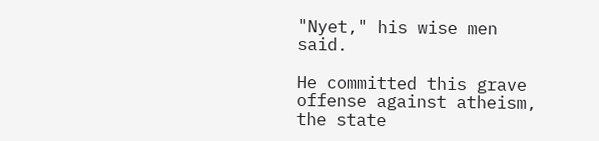"Nyet," his wise men said.

He committed this grave offense against atheism, the state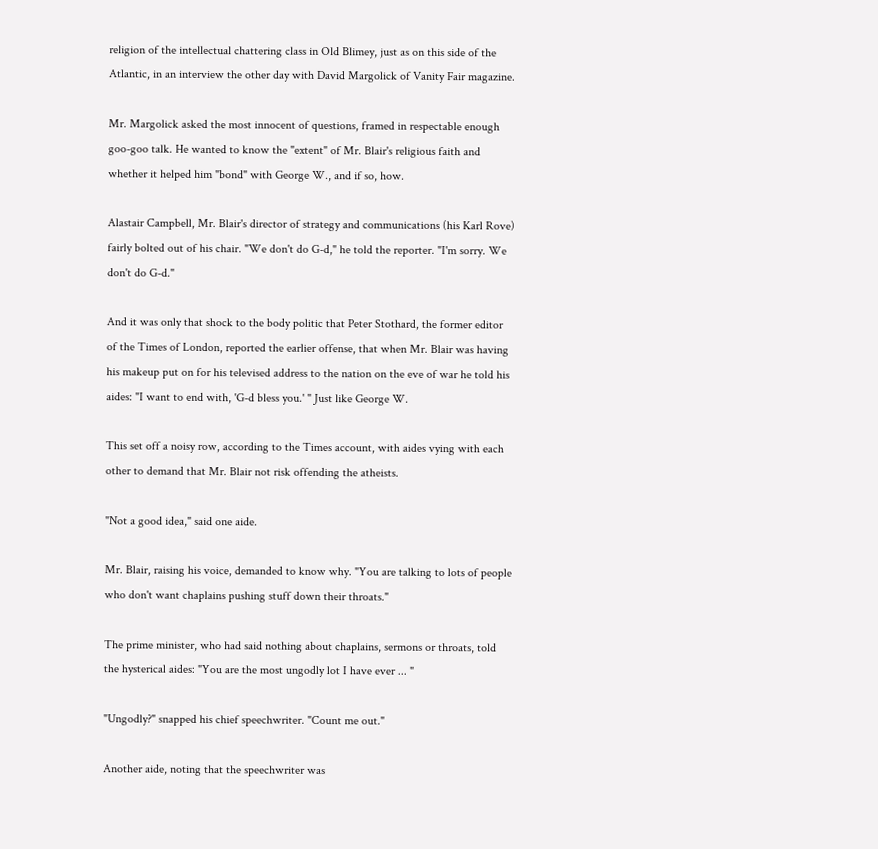religion of the intellectual chattering class in Old Blimey, just as on this side of the Atlantic, in an interview the other day with David Margolick of Vanity Fair magazine.

Mr. Margolick asked the most innocent of questions, framed in respectable enough goo-goo talk. He wanted to know the "extent" of Mr. Blair's religious faith and whether it helped him "bond" with George W., and if so, how.

Alastair Campbell, Mr. Blair's director of strategy and communications (his Karl Rove) fairly bolted out of his chair. "We don't do G-d," he told the reporter. "I'm sorry. We don't do G-d."

And it was only that shock to the body politic that Peter Stothard, the former editor of the Times of London, reported the earlier offense, that when Mr. Blair was having his makeup put on for his televised address to the nation on the eve of war he told his aides: "I want to end with, 'G-d bless you.' " Just like George W.

This set off a noisy row, according to the Times account, with aides vying with each other to demand that Mr. Blair not risk offending the atheists.

"Not a good idea," said one aide.

Mr. Blair, raising his voice, demanded to know why. "You are talking to lots of people who don't want chaplains pushing stuff down their throats."

The prime minister, who had said nothing about chaplains, sermons or throats, told the hysterical aides: "You are the most ungodly lot I have ever ... "

"Ungodly?" snapped his chief speechwriter. "Count me out."

Another aide, noting that the speechwriter was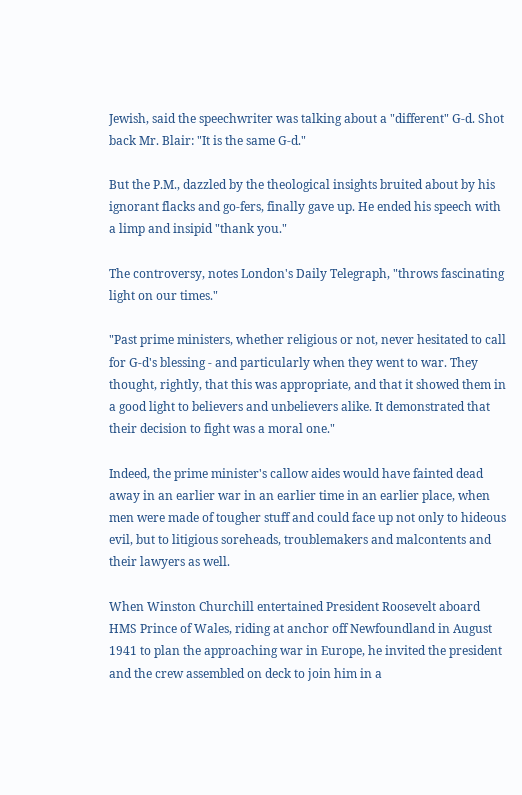Jewish, said the speechwriter was talking about a "different" G-d. Shot back Mr. Blair: "It is the same G-d."

But the P.M., dazzled by the theological insights bruited about by his ignorant flacks and go-fers, finally gave up. He ended his speech with a limp and insipid "thank you."

The controversy, notes London's Daily Telegraph, "throws fascinating light on our times."

"Past prime ministers, whether religious or not, never hesitated to call for G-d's blessing - and particularly when they went to war. They thought, rightly, that this was appropriate, and that it showed them in a good light to believers and unbelievers alike. It demonstrated that their decision to fight was a moral one."

Indeed, the prime minister's callow aides would have fainted dead away in an earlier war in an earlier time in an earlier place, when men were made of tougher stuff and could face up not only to hideous evil, but to litigious soreheads, troublemakers and malcontents and their lawyers as well.

When Winston Churchill entertained President Roosevelt aboard HMS Prince of Wales, riding at anchor off Newfoundland in August 1941 to plan the approaching war in Europe, he invited the president and the crew assembled on deck to join him in a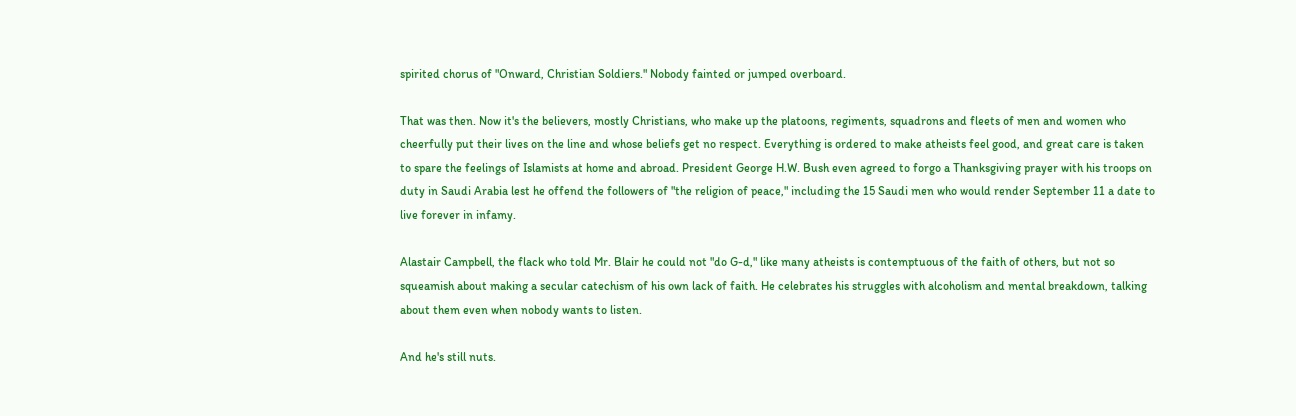spirited chorus of "Onward, Christian Soldiers." Nobody fainted or jumped overboard.

That was then. Now it's the believers, mostly Christians, who make up the platoons, regiments, squadrons and fleets of men and women who cheerfully put their lives on the line and whose beliefs get no respect. Everything is ordered to make atheists feel good, and great care is taken to spare the feelings of Islamists at home and abroad. President George H.W. Bush even agreed to forgo a Thanksgiving prayer with his troops on duty in Saudi Arabia lest he offend the followers of "the religion of peace," including the 15 Saudi men who would render September 11 a date to live forever in infamy.

Alastair Campbell, the flack who told Mr. Blair he could not "do G-d," like many atheists is contemptuous of the faith of others, but not so squeamish about making a secular catechism of his own lack of faith. He celebrates his struggles with alcoholism and mental breakdown, talking about them even when nobody wants to listen.

And he's still nuts.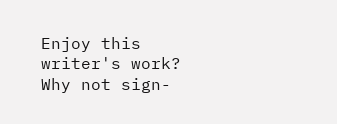Enjoy this writer's work? Why not sign-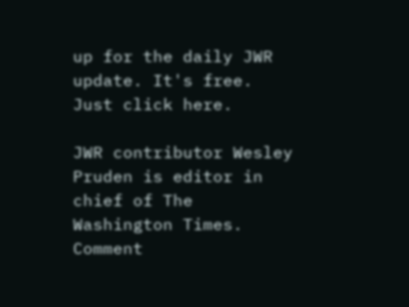up for the daily JWR update. It's free. Just click here.

JWR contributor Wesley Pruden is editor in chief of The Washington Times. Comment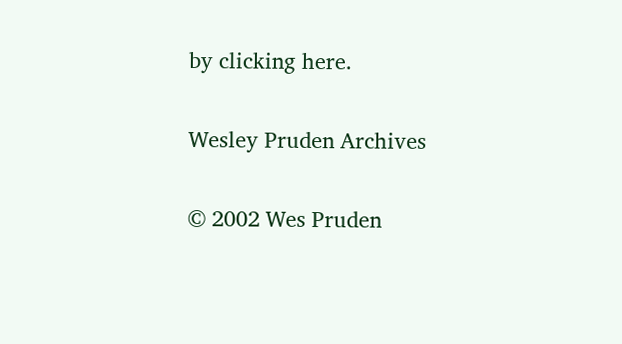by clicking here.

Wesley Pruden Archives

© 2002 Wes Pruden